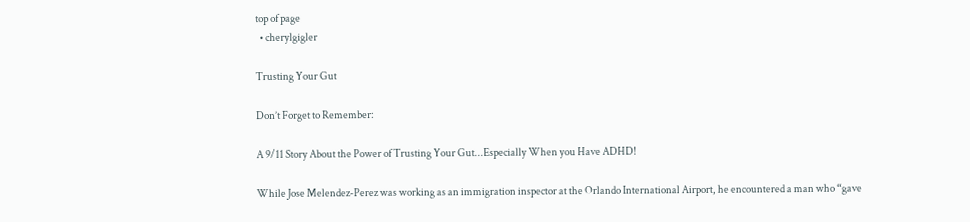top of page
  • cherylgigler

Trusting Your Gut

Don’t Forget to Remember:

A 9/11 Story About the Power of Trusting Your Gut...Especially When you Have ADHD!

While Jose Melendez-Perez was working as an immigration inspector at the Orlando International Airport, he encountered a man who “gave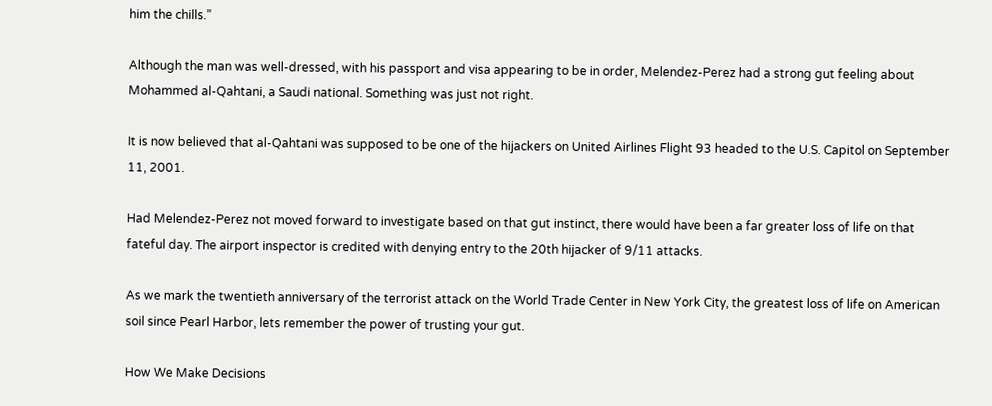him the chills.”

Although the man was well-dressed, with his passport and visa appearing to be in order, Melendez-Perez had a strong gut feeling about Mohammed al-Qahtani, a Saudi national. Something was just not right.

It is now believed that al-Qahtani was supposed to be one of the hijackers on United Airlines Flight 93 headed to the U.S. Capitol on September 11, 2001.

Had Melendez-Perez not moved forward to investigate based on that gut instinct, there would have been a far greater loss of life on that fateful day. The airport inspector is credited with denying entry to the 20th hijacker of 9/11 attacks.

As we mark the twentieth anniversary of the terrorist attack on the World Trade Center in New York City, the greatest loss of life on American soil since Pearl Harbor, lets remember the power of trusting your gut.

How We Make Decisions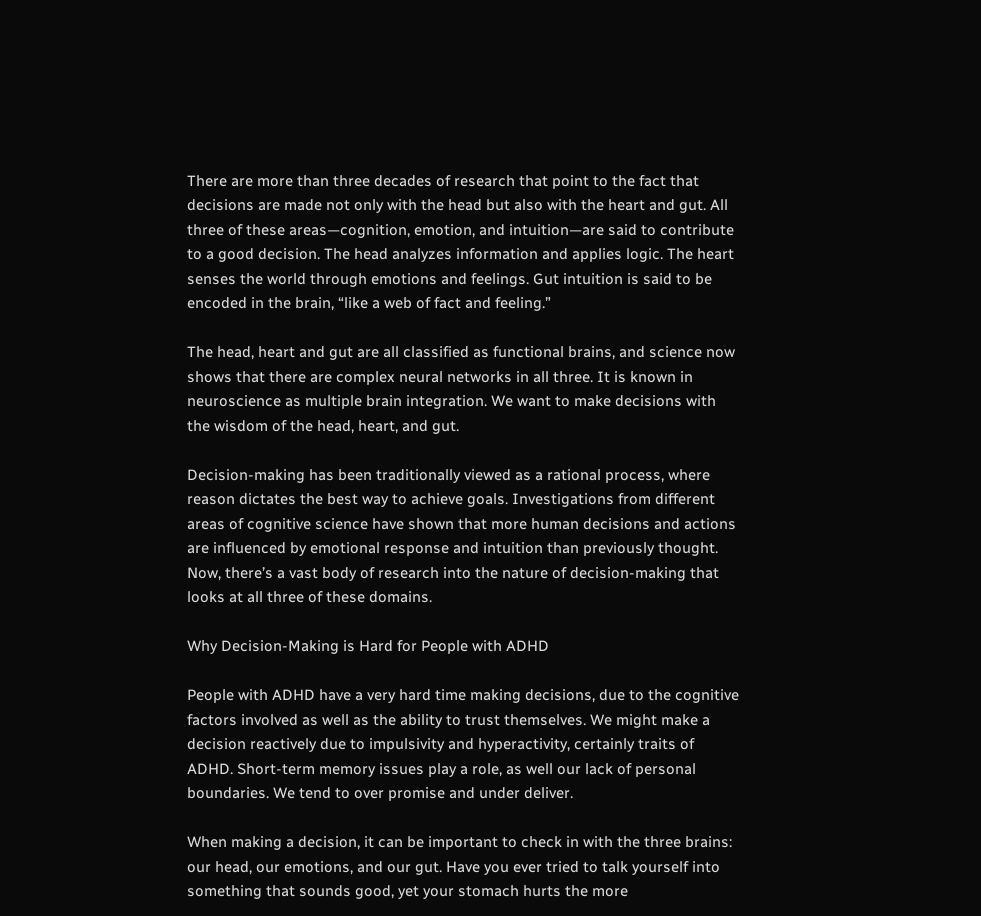There are more than three decades of research that point to the fact that decisions are made not only with the head but also with the heart and gut. All three of these areas—cognition, emotion, and intuition—are said to contribute to a good decision. The head analyzes information and applies logic. The heart senses the world through emotions and feelings. Gut intuition is said to be encoded in the brain, “like a web of fact and feeling.”

The head, heart and gut are all classified as functional brains, and science now shows that there are complex neural networks in all three. It is known in neuroscience as multiple brain integration. We want to make decisions with the wisdom of the head, heart, and gut.

Decision-making has been traditionally viewed as a rational process, where reason dictates the best way to achieve goals. Investigations from different areas of cognitive science have shown that more human decisions and actions are influenced by emotional response and intuition than previously thought. Now, there’s a vast body of research into the nature of decision-making that looks at all three of these domains.

Why Decision-Making is Hard for People with ADHD

People with ADHD have a very hard time making decisions, due to the cognitive factors involved as well as the ability to trust themselves. We might make a decision reactively due to impulsivity and hyperactivity, certainly traits of ADHD. Short-term memory issues play a role, as well our lack of personal boundaries. We tend to over promise and under deliver.

When making a decision, it can be important to check in with the three brains: our head, our emotions, and our gut. Have you ever tried to talk yourself into something that sounds good, yet your stomach hurts the more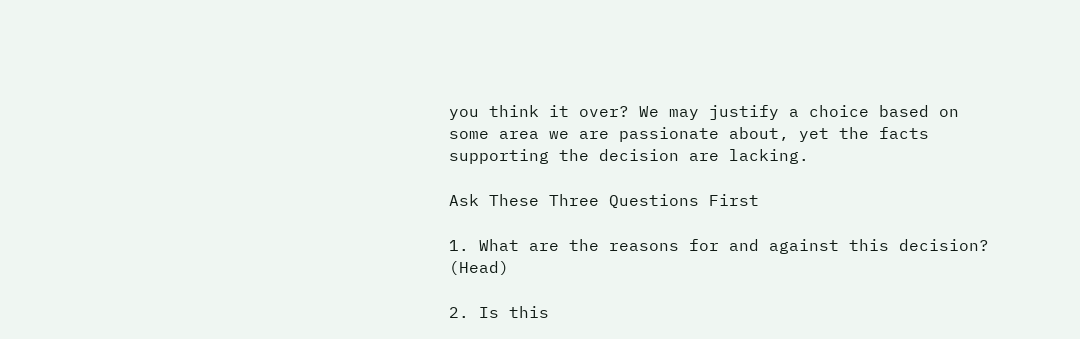you think it over? We may justify a choice based on some area we are passionate about, yet the facts supporting the decision are lacking.

Ask These Three Questions First

1. What are the reasons for and against this decision? (Head)

2. Is this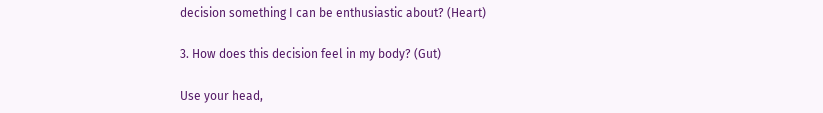decision something I can be enthusiastic about? (Heart)

3. How does this decision feel in my body? (Gut)

Use your head,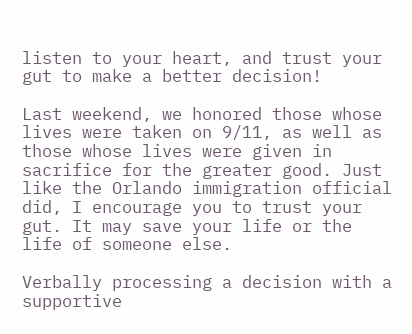listen to your heart, and trust your gut to make a better decision!

Last weekend, we honored those whose lives were taken on 9/11, as well as those whose lives were given in sacrifice for the greater good. Just like the Orlando immigration official did, I encourage you to trust your gut. It may save your life or the life of someone else.

Verbally processing a decision with a supportive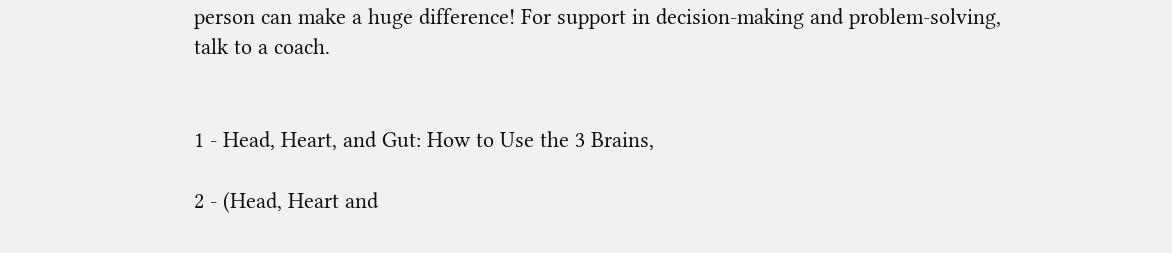person can make a huge difference! For support in decision-making and problem-solving, talk to a coach.


1 - Head, Heart, and Gut: How to Use the 3 Brains,

2 - (Head, Heart and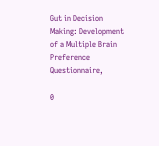Gut in Decision Making: Development of a Multiple Brain Preference Questionnaire,

0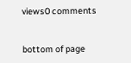views0 comments


bottom of page